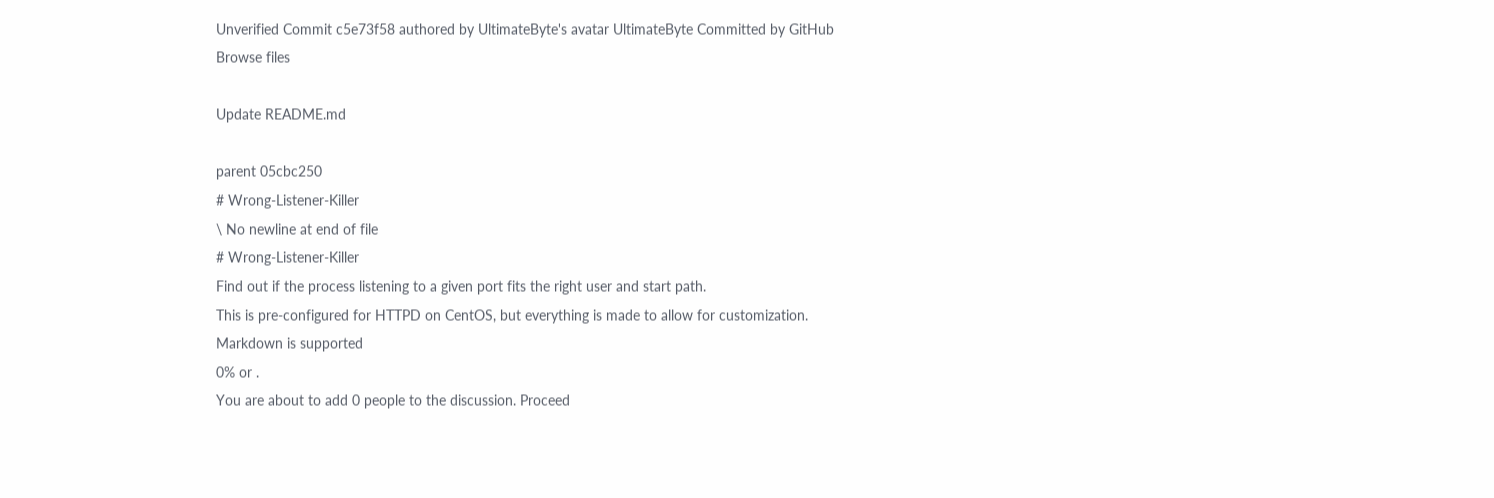Unverified Commit c5e73f58 authored by UltimateByte's avatar UltimateByte Committed by GitHub
Browse files

Update README.md

parent 05cbc250
# Wrong-Listener-Killer
\ No newline at end of file
# Wrong-Listener-Killer
Find out if the process listening to a given port fits the right user and start path.
This is pre-configured for HTTPD on CentOS, but everything is made to allow for customization.
Markdown is supported
0% or .
You are about to add 0 people to the discussion. Proceed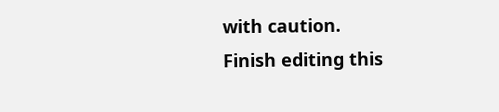with caution.
Finish editing this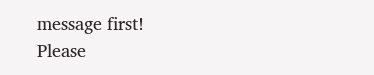message first!
Please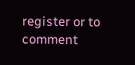register or to comment